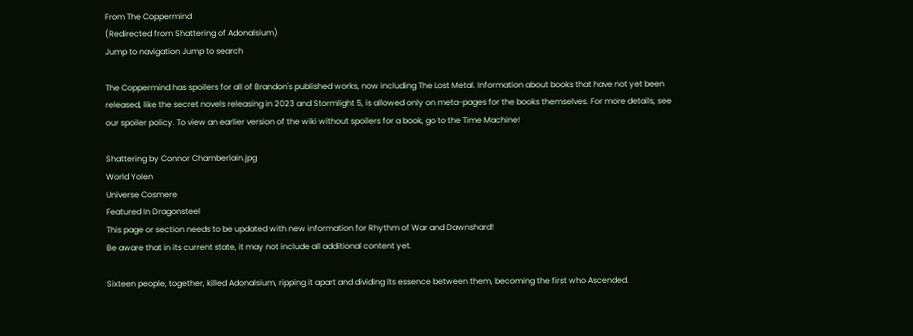From The Coppermind
(Redirected from Shattering of Adonalsium)
Jump to navigation Jump to search

The Coppermind has spoilers for all of Brandon's published works, now including The Lost Metal. Information about books that have not yet been released, like the secret novels releasing in 2023 and Stormlight 5, is allowed only on meta-pages for the books themselves. For more details, see our spoiler policy. To view an earlier version of the wiki without spoilers for a book, go to the Time Machine!

Shattering by Connor Chamberlain.jpg
World Yolen
Universe Cosmere
Featured In Dragonsteel
This page or section needs to be updated with new information for Rhythm of War and Dawnshard!
Be aware that in its current state, it may not include all additional content yet.

Sixteen people, together, killed Adonalsium, ripping it apart and dividing its essence between them, becoming the first who Ascended.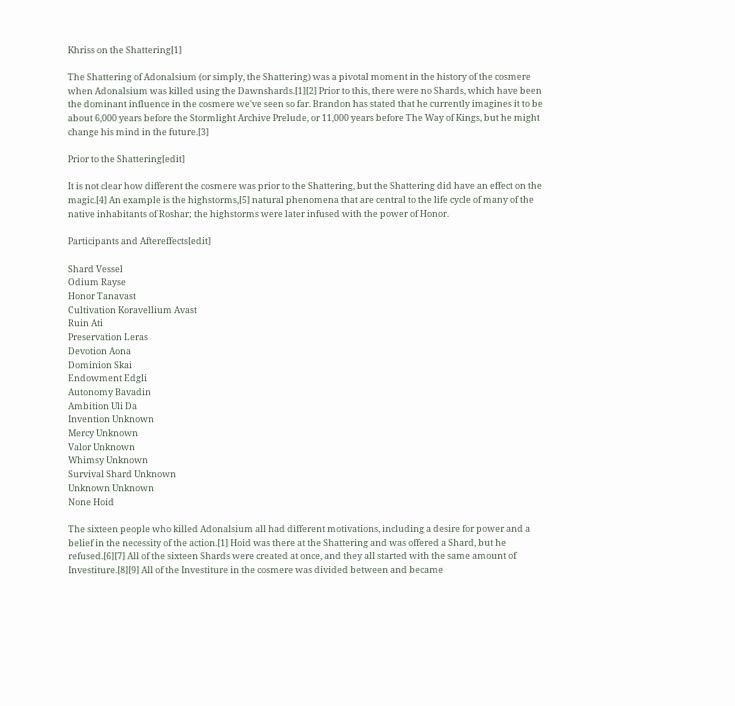Khriss on the Shattering[1]

The Shattering of Adonalsium (or simply, the Shattering) was a pivotal moment in the history of the cosmere when Adonalsium was killed using the Dawnshards.[1][2] Prior to this, there were no Shards, which have been the dominant influence in the cosmere we've seen so far. Brandon has stated that he currently imagines it to be about 6,000 years before the Stormlight Archive Prelude, or 11,000 years before The Way of Kings, but he might change his mind in the future.[3]

Prior to the Shattering[edit]

It is not clear how different the cosmere was prior to the Shattering, but the Shattering did have an effect on the magic.[4] An example is the highstorms,[5] natural phenomena that are central to the life cycle of many of the native inhabitants of Roshar; the highstorms were later infused with the power of Honor.

Participants and Aftereffects[edit]

Shard Vessel
Odium Rayse
Honor Tanavast
Cultivation Koravellium Avast
Ruin Ati
Preservation Leras
Devotion Aona
Dominion Skai
Endowment Edgli
Autonomy Bavadin
Ambition Uli Da
Invention Unknown
Mercy Unknown
Valor Unknown
Whimsy Unknown
Survival Shard Unknown
Unknown Unknown
None Hoid

The sixteen people who killed Adonalsium all had different motivations, including a desire for power and a belief in the necessity of the action.[1] Hoid was there at the Shattering and was offered a Shard, but he refused.[6][7] All of the sixteen Shards were created at once, and they all started with the same amount of Investiture.[8][9] All of the Investiture in the cosmere was divided between and became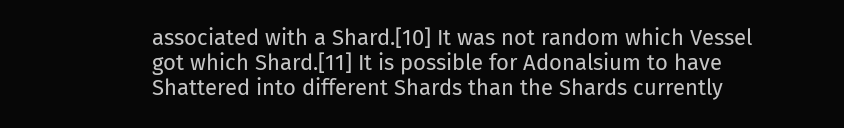associated with a Shard.[10] It was not random which Vessel got which Shard.[11] It is possible for Adonalsium to have Shattered into different Shards than the Shards currently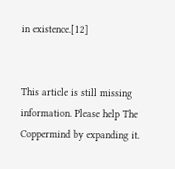in existence.[12]


This article is still missing information. Please help The Coppermind by expanding it.